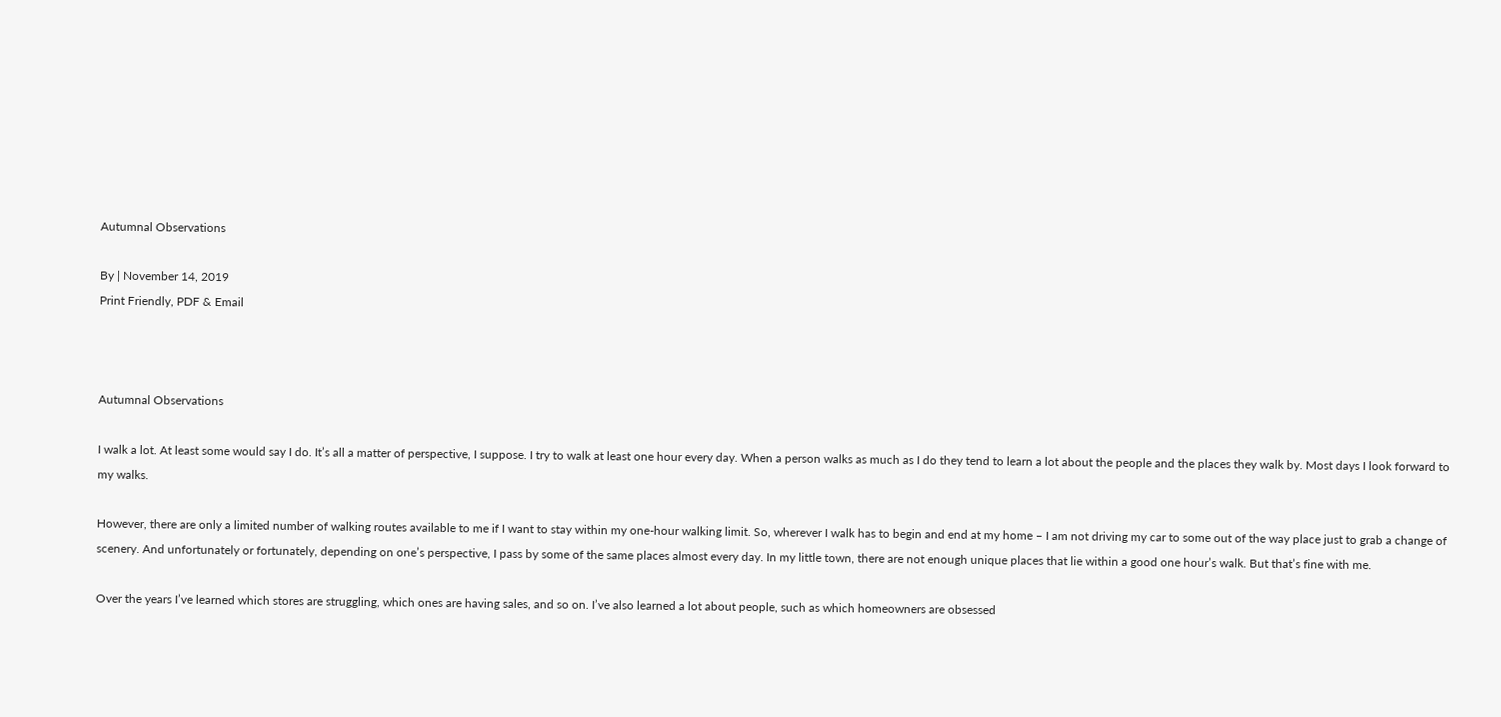Autumnal Observations

By | November 14, 2019
Print Friendly, PDF & Email



Autumnal Observations

I walk a lot. At least some would say I do. It’s all a matter of perspective, I suppose. I try to walk at least one hour every day. When a person walks as much as I do they tend to learn a lot about the people and the places they walk by. Most days I look forward to my walks.

However, there are only a limited number of walking routes available to me if I want to stay within my one-hour walking limit. So, wherever I walk has to begin and end at my home – I am not driving my car to some out of the way place just to grab a change of scenery. And unfortunately or fortunately, depending on one’s perspective, I pass by some of the same places almost every day. In my little town, there are not enough unique places that lie within a good one hour’s walk. But that’s fine with me.

Over the years I’ve learned which stores are struggling, which ones are having sales, and so on. I’ve also learned a lot about people, such as which homeowners are obsessed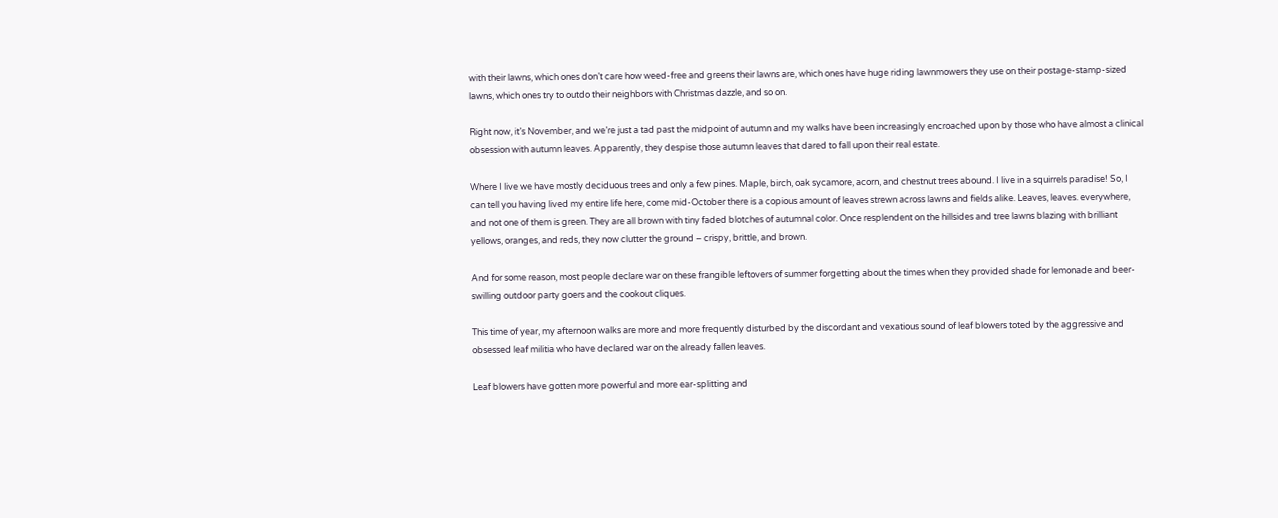with their lawns, which ones don’t care how weed-free and greens their lawns are, which ones have huge riding lawnmowers they use on their postage-stamp-sized lawns, which ones try to outdo their neighbors with Christmas dazzle, and so on.

Right now, it’s November, and we’re just a tad past the midpoint of autumn and my walks have been increasingly encroached upon by those who have almost a clinical obsession with autumn leaves. Apparently, they despise those autumn leaves that dared to fall upon their real estate.

Where I live we have mostly deciduous trees and only a few pines. Maple, birch, oak sycamore, acorn, and chestnut trees abound. I live in a squirrels paradise! So, I can tell you having lived my entire life here, come mid-October there is a copious amount of leaves strewn across lawns and fields alike. Leaves, leaves. everywhere, and not one of them is green. They are all brown with tiny faded blotches of autumnal color. Once resplendent on the hillsides and tree lawns blazing with brilliant yellows, oranges, and reds, they now clutter the ground – crispy, brittle, and brown.

And for some reason, most people declare war on these frangible leftovers of summer forgetting about the times when they provided shade for lemonade and beer-swilling outdoor party goers and the cookout cliques.

This time of year, my afternoon walks are more and more frequently disturbed by the discordant and vexatious sound of leaf blowers toted by the aggressive and obsessed leaf militia who have declared war on the already fallen leaves.

Leaf blowers have gotten more powerful and more ear-splitting and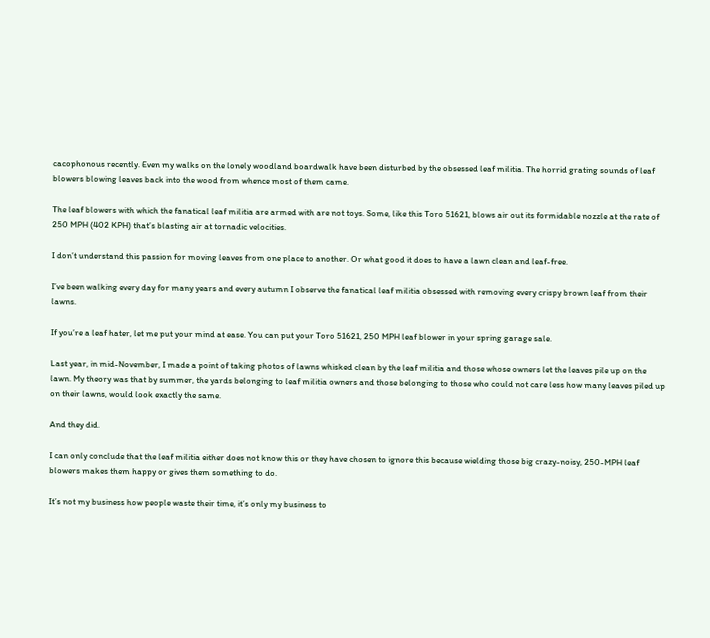cacophonous recently. Even my walks on the lonely woodland boardwalk have been disturbed by the obsessed leaf militia. The horrid grating sounds of leaf blowers blowing leaves back into the wood from whence most of them came.

The leaf blowers with which the fanatical leaf militia are armed with are not toys. Some, like this Toro 51621, blows air out its formidable nozzle at the rate of 250 MPH (402 KPH) that’s blasting air at tornadic velocities.

I don’t understand this passion for moving leaves from one place to another. Or what good it does to have a lawn clean and leaf-free.

I’ve been walking every day for many years and every autumn I observe the fanatical leaf militia obsessed with removing every crispy brown leaf from their lawns.

If you’re a leaf hater, let me put your mind at ease. You can put your Toro 51621, 250 MPH leaf blower in your spring garage sale.

Last year, in mid-November, I made a point of taking photos of lawns whisked clean by the leaf militia and those whose owners let the leaves pile up on the lawn. My theory was that by summer, the yards belonging to leaf militia owners and those belonging to those who could not care less how many leaves piled up on their lawns, would look exactly the same.

And they did.

I can only conclude that the leaf militia either does not know this or they have chosen to ignore this because wielding those big crazy-noisy, 250-MPH leaf blowers makes them happy or gives them something to do.

It’s not my business how people waste their time, it’s only my business to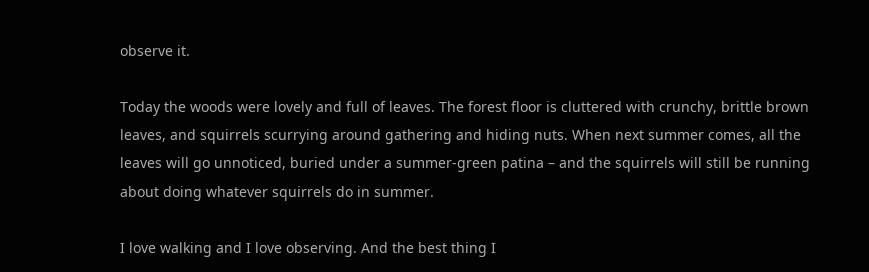observe it.

Today the woods were lovely and full of leaves. The forest floor is cluttered with crunchy, brittle brown leaves, and squirrels scurrying around gathering and hiding nuts. When next summer comes, all the leaves will go unnoticed, buried under a summer-green patina – and the squirrels will still be running about doing whatever squirrels do in summer.

I love walking and I love observing. And the best thing I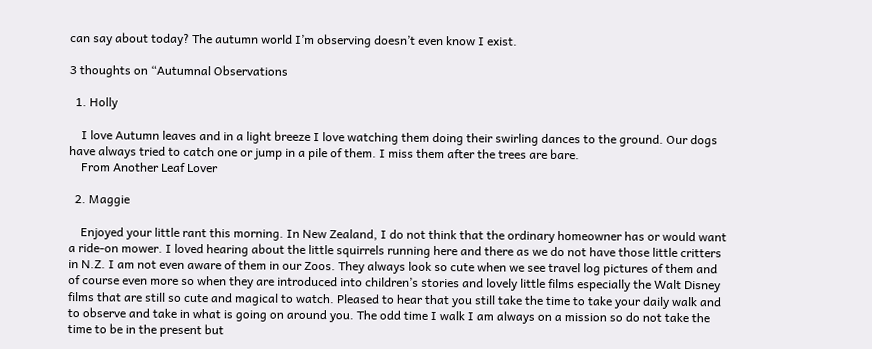can say about today? The autumn world I’m observing doesn’t even know I exist.

3 thoughts on “Autumnal Observations

  1. Holly

    I love Autumn leaves and in a light breeze I love watching them doing their swirling dances to the ground. Our dogs have always tried to catch one or jump in a pile of them. I miss them after the trees are bare.
    From Another Leaf Lover

  2. Maggie

    Enjoyed your little rant this morning. In New Zealand, I do not think that the ordinary homeowner has or would want a ride-on mower. I loved hearing about the little squirrels running here and there as we do not have those little critters in N.Z. I am not even aware of them in our Zoos. They always look so cute when we see travel log pictures of them and of course even more so when they are introduced into children’s stories and lovely little films especially the Walt Disney films that are still so cute and magical to watch. Pleased to hear that you still take the time to take your daily walk and to observe and take in what is going on around you. The odd time I walk I am always on a mission so do not take the time to be in the present but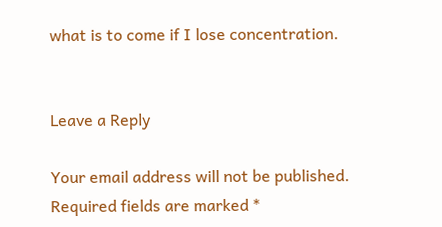what is to come if I lose concentration.


Leave a Reply

Your email address will not be published. Required fields are marked *